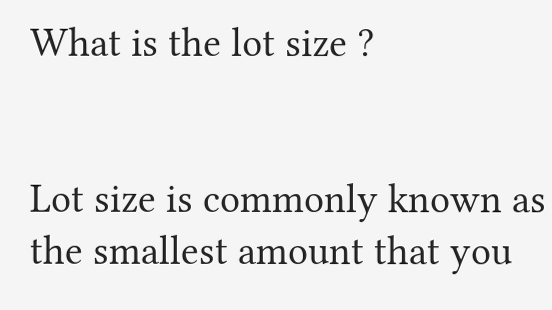What is the lot size ?


Lot size is commonly known as the smallest amount that you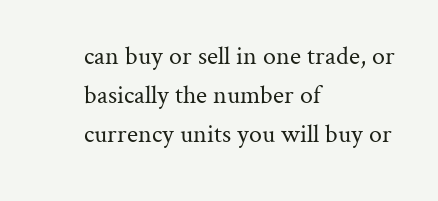can buy or sell in one trade, or basically the number of currency units you will buy or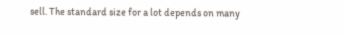sell. The standard size for a lot depends on many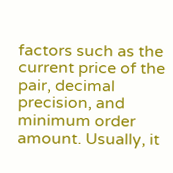factors such as the current price of the pair, decimal precision, and minimum order amount. Usually, it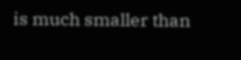is much smaller than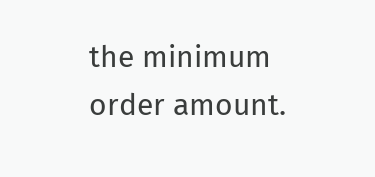the minimum order amount.